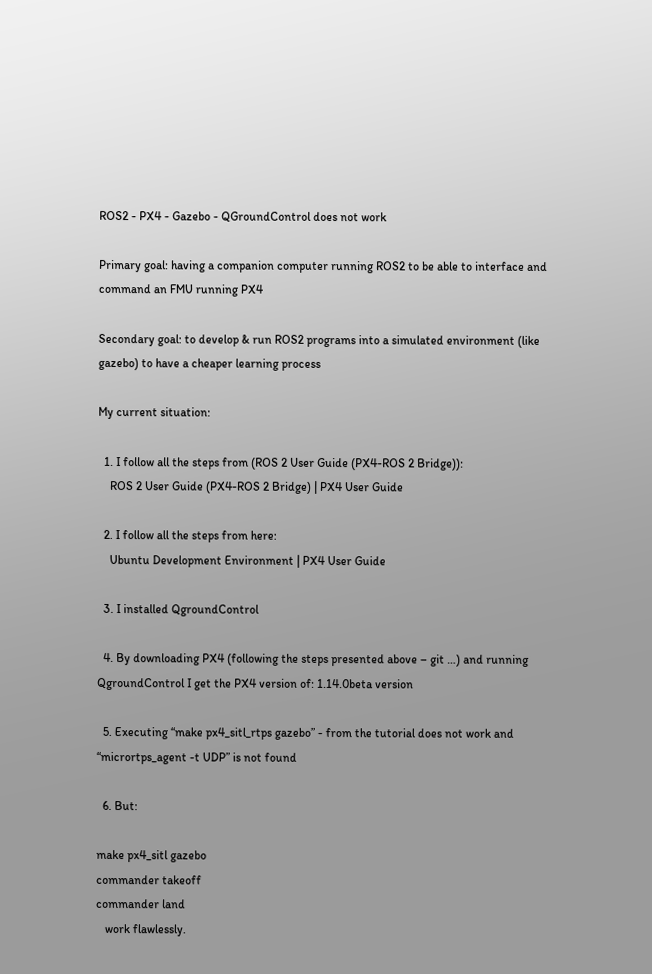ROS2 - PX4 - Gazebo - QGroundControl does not work

Primary goal: having a companion computer running ROS2 to be able to interface and command an FMU running PX4

Secondary goal: to develop & run ROS2 programs into a simulated environment (like gazebo) to have a cheaper learning process

My current situation:

  1. I follow all the steps from (ROS 2 User Guide (PX4-ROS 2 Bridge)):
    ROS 2 User Guide (PX4-ROS 2 Bridge) | PX4 User Guide

  2. I follow all the steps from here:
    Ubuntu Development Environment | PX4 User Guide

  3. I installed QgroundControl

  4. By downloading PX4 (following the steps presented above – git …) and running QgroundControl I get the PX4 version of: 1.14.0beta version

  5. Executing “make px4_sitl_rtps gazebo” - from the tutorial does not work and “micrortps_agent -t UDP” is not found

  6. But:

make px4_sitl gazebo
commander takeoff
commander land
   work flawlessly.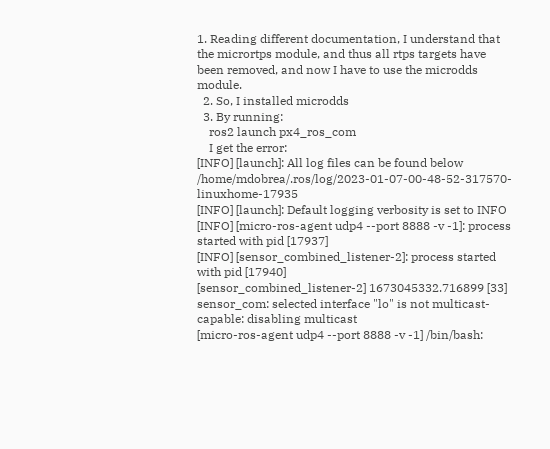1. Reading different documentation, I understand that the micrortps module, and thus all rtps targets have been removed, and now I have to use the microdds module.
  2. So, I installed microdds
  3. By running:
    ros2 launch px4_ros_com
    I get the error:
[INFO] [launch]: All log files can be found below /home/mdobrea/.ros/log/2023-01-07-00-48-52-317570-linuxhome-17935
[INFO] [launch]: Default logging verbosity is set to INFO
[INFO] [micro-ros-agent udp4 --port 8888 -v -1]: process started with pid [17937]
[INFO] [sensor_combined_listener-2]: process started with pid [17940]
[sensor_combined_listener-2] 1673045332.716899 [33] sensor_com: selected interface "lo" is not multicast-capable: disabling multicast
[micro-ros-agent udp4 --port 8888 -v -1] /bin/bash: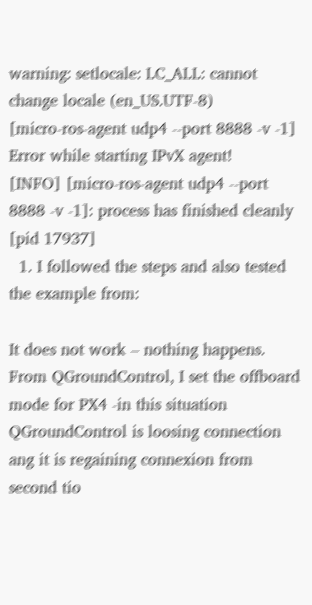warning: setlocale: LC_ALL: cannot change locale (en_US.UTF-8)
[micro-ros-agent udp4 --port 8888 -v -1] Error while starting IPvX agent!
[INFO] [micro-ros-agent udp4 --port 8888 -v -1]: process has finished cleanly [pid 17937]
  1. I followed the steps and also tested the example from:

It does not work – nothing happens. From QGroundControl, I set the offboard mode for PX4 -in this situation QGroundControl is loosing connection ang it is regaining connexion from second tio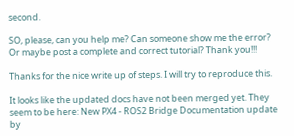second.

SO, please, can you help me? Can someone show me the error? Or maybe post a complete and correct tutorial? Thank you!!!

Thanks for the nice write up of steps. I will try to reproduce this.

It looks like the updated docs have not been merged yet. They seem to be here: New PX4 - ROS2 Bridge Documentation update by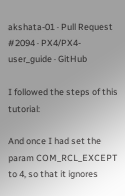akshata-01 · Pull Request #2094 · PX4/PX4-user_guide · GitHub

I followed the steps of this tutorial:

And once I had set the param COM_RCL_EXCEPT to 4, so that it ignores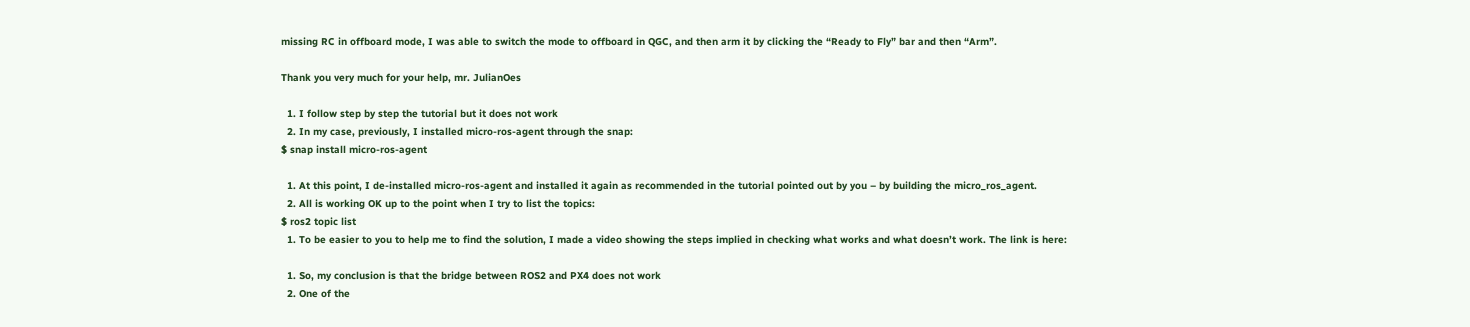missing RC in offboard mode, I was able to switch the mode to offboard in QGC, and then arm it by clicking the “Ready to Fly” bar and then “Arm”.

Thank you very much for your help, mr. JulianOes

  1. I follow step by step the tutorial but it does not work
  2. In my case, previously, I installed micro-ros-agent through the snap:
$ snap install micro-ros-agent

  1. At this point, I de-installed micro-ros-agent and installed it again as recommended in the tutorial pointed out by you – by building the micro_ros_agent.
  2. All is working OK up to the point when I try to list the topics:
$ ros2 topic list
  1. To be easier to you to help me to find the solution, I made a video showing the steps implied in checking what works and what doesn’t work. The link is here:

  1. So, my conclusion is that the bridge between ROS2 and PX4 does not work
  2. One of the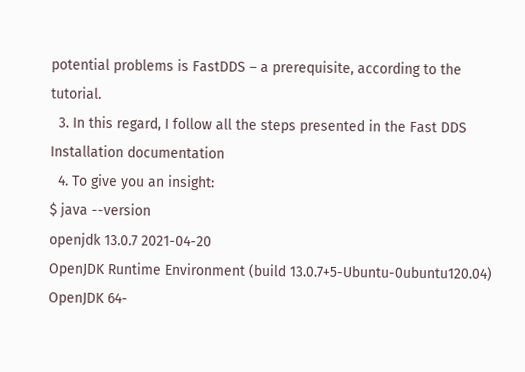potential problems is FastDDS – a prerequisite, according to the tutorial.
  3. In this regard, I follow all the steps presented in the Fast DDS Installation documentation
  4. To give you an insight:
$ java --version
openjdk 13.0.7 2021-04-20
OpenJDK Runtime Environment (build 13.0.7+5-Ubuntu-0ubuntu120.04)
OpenJDK 64-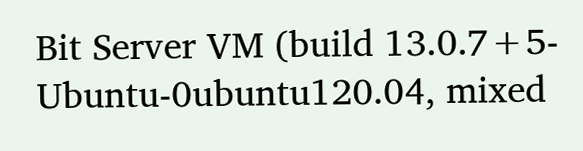Bit Server VM (build 13.0.7+5-Ubuntu-0ubuntu120.04, mixed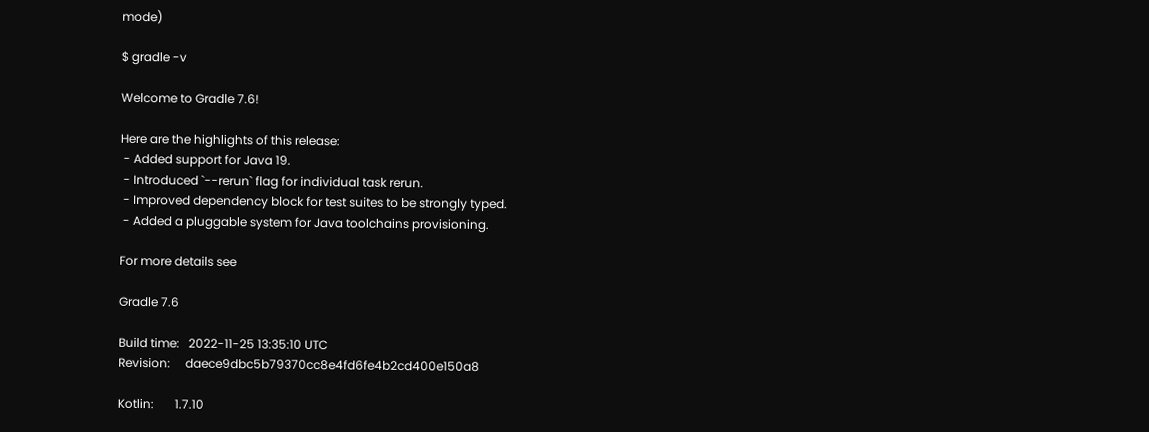mode)

$ gradle -v

Welcome to Gradle 7.6!

Here are the highlights of this release:
 - Added support for Java 19.
 - Introduced `--rerun` flag for individual task rerun.
 - Improved dependency block for test suites to be strongly typed.
 - Added a pluggable system for Java toolchains provisioning.

For more details see

Gradle 7.6

Build time:   2022-11-25 13:35:10 UTC
Revision:     daece9dbc5b79370cc8e4fd6fe4b2cd400e150a8

Kotlin:       1.7.10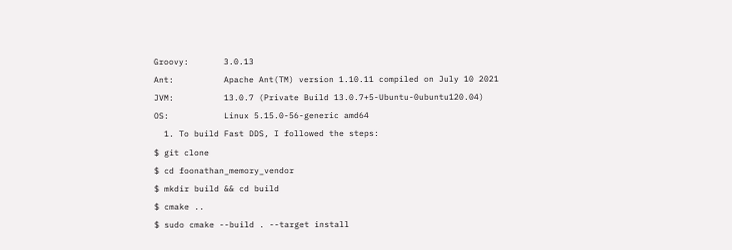Groovy:       3.0.13
Ant:          Apache Ant(TM) version 1.10.11 compiled on July 10 2021
JVM:          13.0.7 (Private Build 13.0.7+5-Ubuntu-0ubuntu120.04)
OS:           Linux 5.15.0-56-generic amd64
  1. To build Fast DDS, I followed the steps:
$ git clone
$ cd foonathan_memory_vendor
$ mkdir build && cd build
$ cmake ..
$ sudo cmake --build . --target install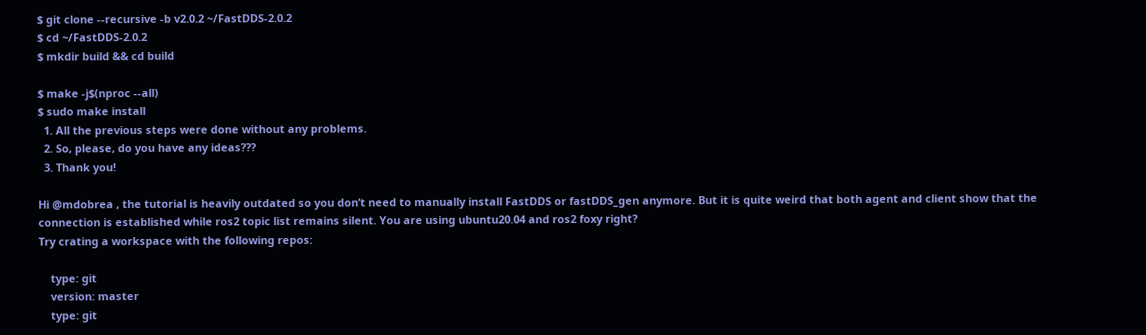$ git clone --recursive -b v2.0.2 ~/FastDDS-2.0.2
$ cd ~/FastDDS-2.0.2
$ mkdir build && cd build

$ make -j$(nproc --all)
$ sudo make install
  1. All the previous steps were done without any problems.
  2. So, please, do you have any ideas???
  3. Thank you!

Hi @mdobrea , the tutorial is heavily outdated so you don’t need to manually install FastDDS or fastDDS_gen anymore. But it is quite weird that both agent and client show that the connection is established while ros2 topic list remains silent. You are using ubuntu20.04 and ros2 foxy right?
Try crating a workspace with the following repos:

    type: git
    version: master
    type: git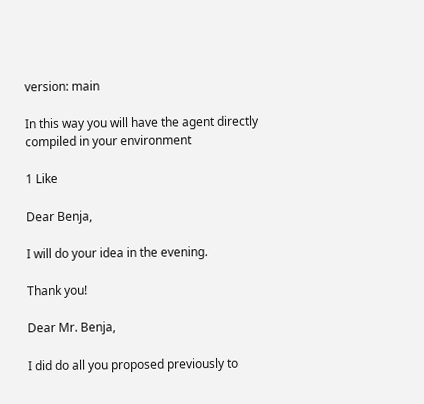version: main

In this way you will have the agent directly compiled in your environment

1 Like

Dear Benja,

I will do your idea in the evening.

Thank you!

Dear Mr. Benja,

I did do all you proposed previously to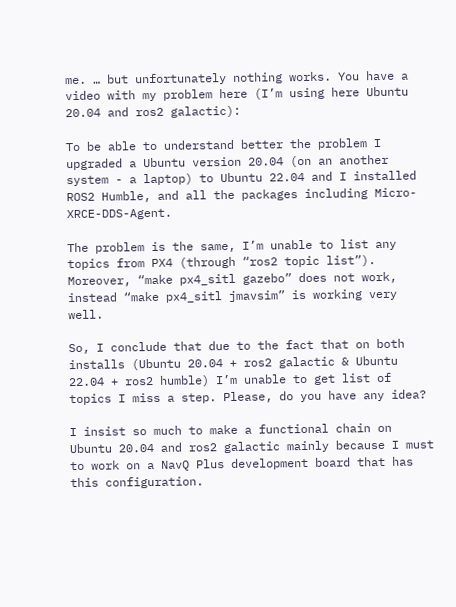me. … but unfortunately nothing works. You have a video with my problem here (I’m using here Ubuntu 20.04 and ros2 galactic):

To be able to understand better the problem I upgraded a Ubuntu version 20.04 (on an another system - a laptop) to Ubuntu 22.04 and I installed ROS2 Humble, and all the packages including Micro-XRCE-DDS-Agent.

The problem is the same, I’m unable to list any topics from PX4 (through “ros2 topic list”). Moreover, “make px4_sitl gazebo” does not work, instead “make px4_sitl jmavsim” is working very well.

So, I conclude that due to the fact that on both installs (Ubuntu 20.04 + ros2 galactic & Ubuntu 22.04 + ros2 humble) I’m unable to get list of topics I miss a step. Please, do you have any idea?

I insist so much to make a functional chain on Ubuntu 20.04 and ros2 galactic mainly because I must to work on a NavQ Plus development board that has this configuration.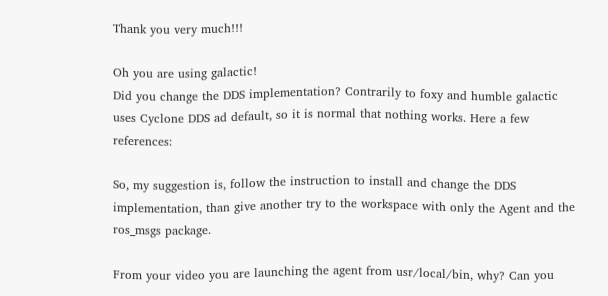Thank you very much!!!

Oh you are using galactic!
Did you change the DDS implementation? Contrarily to foxy and humble galactic uses Cyclone DDS ad default, so it is normal that nothing works. Here a few references:

So, my suggestion is, follow the instruction to install and change the DDS implementation, than give another try to the workspace with only the Agent and the ros_msgs package.

From your video you are launching the agent from usr/local/bin, why? Can you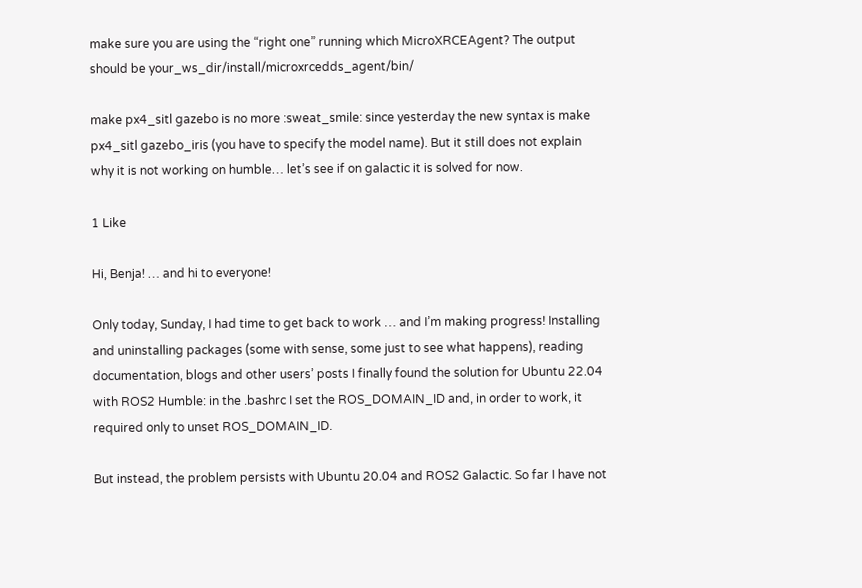make sure you are using the “right one” running which MicroXRCEAgent? The output should be your_ws_dir/install/microxrcedds_agent/bin/

make px4_sitl gazebo is no more :sweat_smile: since yesterday the new syntax is make px4_sitl gazebo_iris (you have to specify the model name). But it still does not explain why it is not working on humble… let’s see if on galactic it is solved for now.

1 Like

Hi, Benja! … and hi to everyone!

Only today, Sunday, I had time to get back to work … and I’m making progress! Installing and uninstalling packages (some with sense, some just to see what happens), reading documentation, blogs and other users’ posts I finally found the solution for Ubuntu 22.04 with ROS2 Humble: in the .bashrc I set the ROS_DOMAIN_ID and, in order to work, it required only to unset ROS_DOMAIN_ID.

But instead, the problem persists with Ubuntu 20.04 and ROS2 Galactic. So far I have not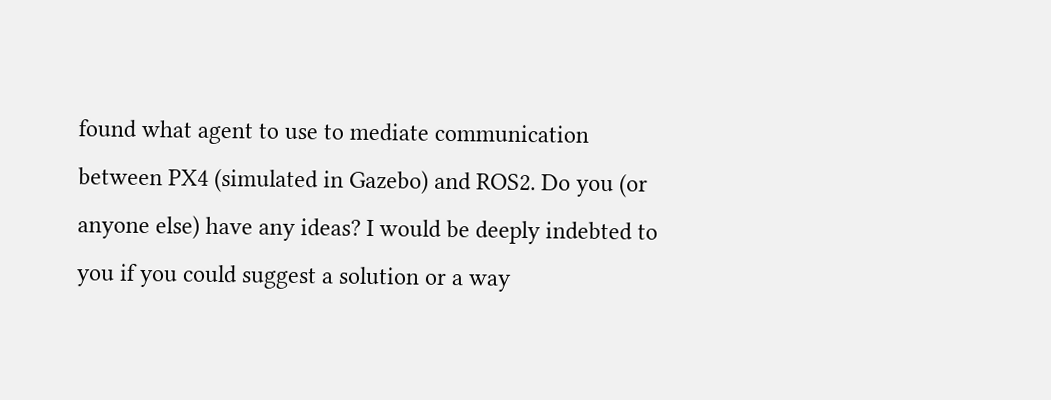found what agent to use to mediate communication between PX4 (simulated in Gazebo) and ROS2. Do you (or anyone else) have any ideas? I would be deeply indebted to you if you could suggest a solution or a way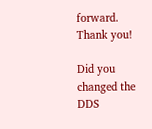forward. Thank you!

Did you changed the DDS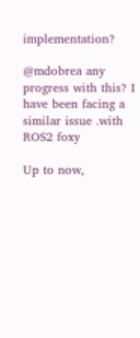implementation?

@mdobrea any progress with this? I have been facing a similar issue .with ROS2 foxy

Up to now,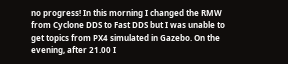no progress! In this morning I changed the RMW from Cyclone DDS to Fast DDS but I was unable to get topics from PX4 simulated in Gazebo. On the evening, after 21.00 I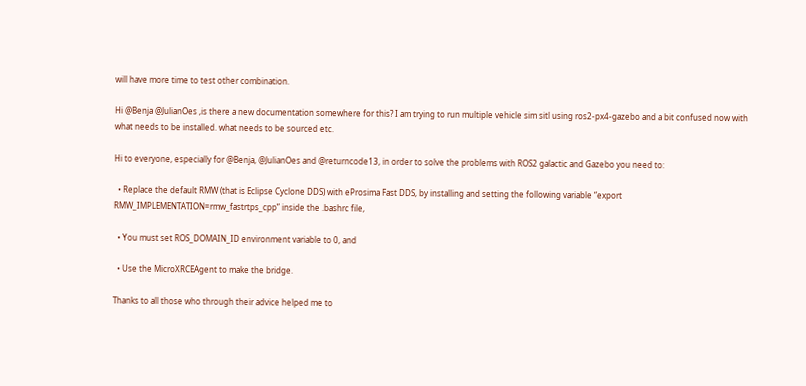will have more time to test other combination.

Hi @Benja @JulianOes ,is there a new documentation somewhere for this? I am trying to run multiple vehicle sim sitl using ros2-px4-gazebo and a bit confused now with what needs to be installed. what needs to be sourced etc.

Hi to everyone, especially for @Benja, @JulianOes and @returncode13, in order to solve the problems with ROS2 galactic and Gazebo you need to:

  • Replace the default RMW (that is Eclipse Cyclone DDS) with eProsima Fast DDS, by installing and setting the following variable “export RMW_IMPLEMENTATION=rmw_fastrtps_cpp” inside the .bashrc file,

  • You must set ROS_DOMAIN_ID environment variable to 0, and

  • Use the MicroXRCEAgent to make the bridge.

Thanks to all those who through their advice helped me to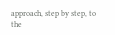approach, step by step, to the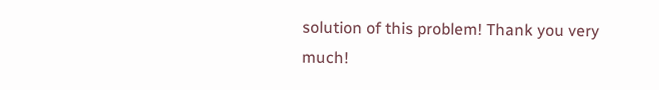solution of this problem! Thank you very much!